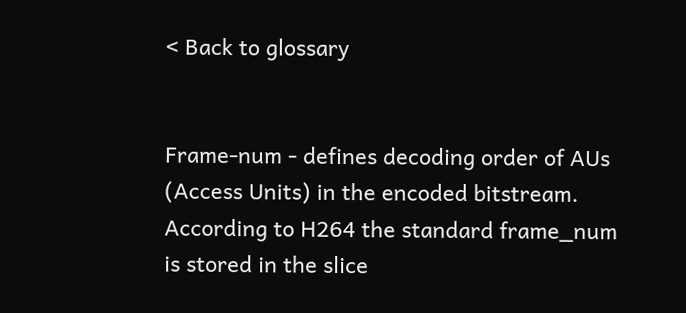< Back to glossary


Frame-num - defines decoding order of AUs (Access Units) in the encoded bitstream. According to H264 the standard frame_num is stored in the slice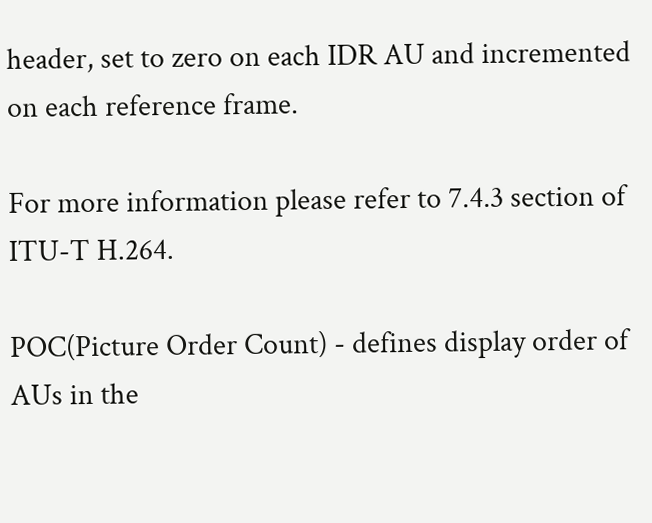header, set to zero on each IDR AU and incremented on each reference frame.

For more information please refer to 7.4.3 section of ITU-T H.264.

POC(Picture Order Count) - defines display order of AUs in the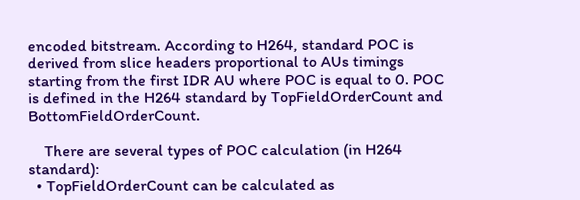encoded bitstream. According to H264, standard POC is derived from slice headers proportional to AUs timings starting from the first IDR AU where POC is equal to 0. POC is defined in the H264 standard by TopFieldOrderCount and BottomFieldOrderCount.

    There are several types of POC calculation (in H264 standard):
  • TopFieldOrderCount can be calculated as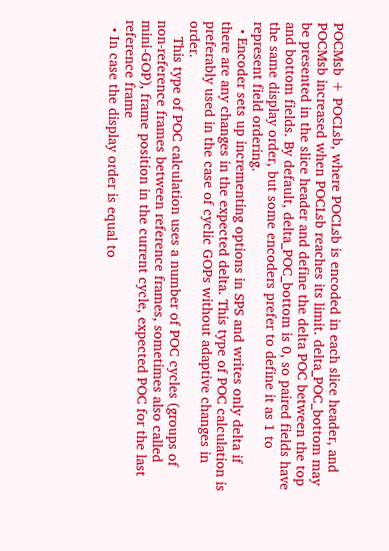POCMsb + POCLsb, where POCLsb is encoded in each slice header, and POCMsb increased when POCLsb reaches its limit. delta_POC_bottom may be presented in the slice header and define the delta POC between the top and bottom fields. By default, delta_POC_bottom is 0, so paired fields have the same display order, but some encoders prefer to define it as 1 to represent field ordering.
  • Encoder sets up incrementing options in SPS and writes only delta if there are any changes in the expected delta. This type of POC calculation is preferably used in the case of cyclic GOPs without adaptive changes in order.
    This type of POC calculation uses a number of POC cycles (groups of non-reference frames between reference frames, sometimes also called mini-GOP), frame position in the current cycle, expected POC for the last reference frame
  • In case the display order is equal to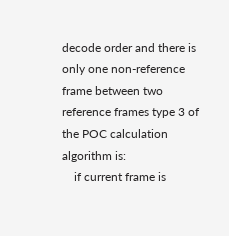decode order and there is only one non-reference frame between two reference frames type 3 of the POC calculation algorithm is:
    if current frame is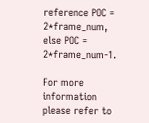reference POC = 2*frame_num, else POC = 2*frame_num-1.

For more information please refer to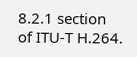8.2.1 section of ITU-T H.264.